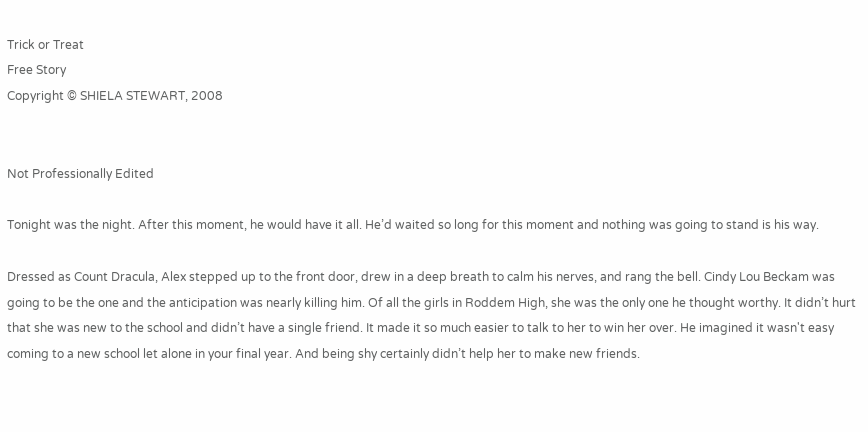Trick or Treat
Free Story
Copyright © SHIELA STEWART, 2008


Not Professionally Edited

Tonight was the night. After this moment, he would have it all. He’d waited so long for this moment and nothing was going to stand is his way.

Dressed as Count Dracula, Alex stepped up to the front door, drew in a deep breath to calm his nerves, and rang the bell. Cindy Lou Beckam was going to be the one and the anticipation was nearly killing him. Of all the girls in Roddem High, she was the only one he thought worthy. It didn’t hurt that she was new to the school and didn’t have a single friend. It made it so much easier to talk to her to win her over. He imagined it wasn't easy coming to a new school let alone in your final year. And being shy certainly didn’t help her to make new friends.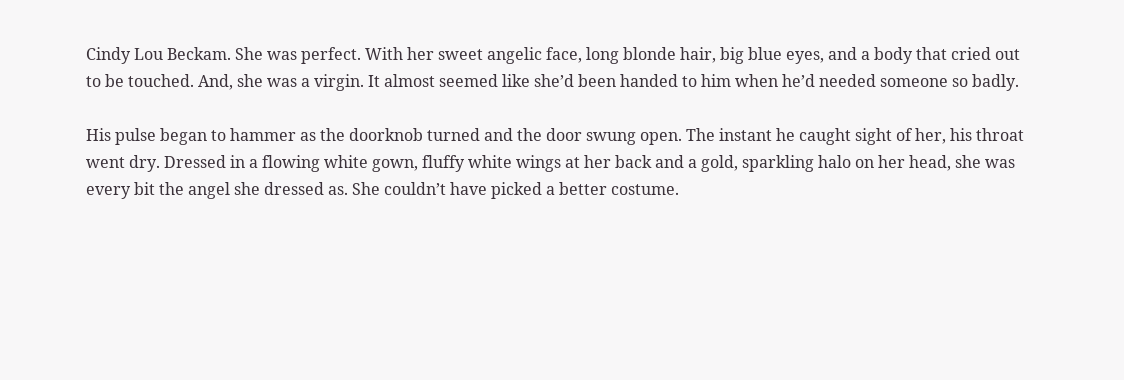Cindy Lou Beckam. She was perfect. With her sweet angelic face, long blonde hair, big blue eyes, and a body that cried out to be touched. And, she was a virgin. It almost seemed like she’d been handed to him when he’d needed someone so badly.

His pulse began to hammer as the doorknob turned and the door swung open. The instant he caught sight of her, his throat went dry. Dressed in a flowing white gown, fluffy white wings at her back and a gold, sparkling halo on her head, she was every bit the angel she dressed as. She couldn’t have picked a better costume.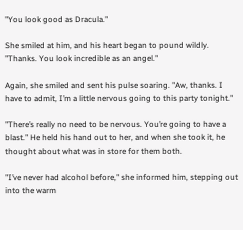"You look good as Dracula."

She smiled at him, and his heart began to pound wildly. "Thanks. You look incredible as an angel."

Again, she smiled and sent his pulse soaring. "Aw, thanks. I have to admit, I’m a little nervous going to this party tonight."

"There’s really no need to be nervous. You’re going to have a blast." He held his hand out to her, and when she took it, he thought about what was in store for them both.

"I’ve never had alcohol before," she informed him, stepping out into the warm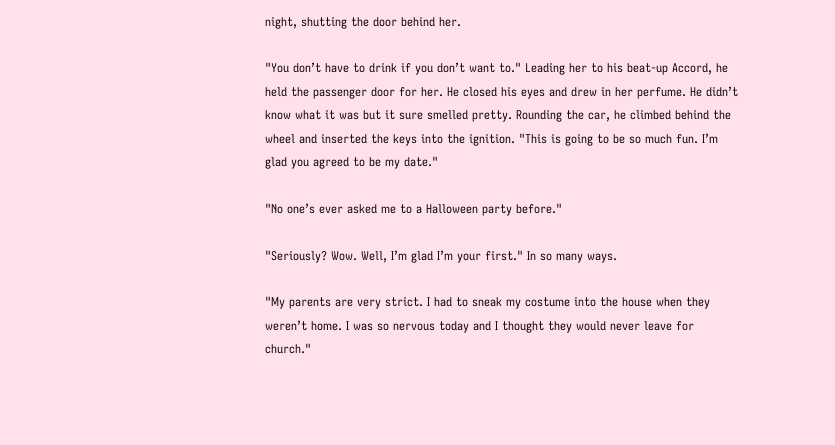night, shutting the door behind her.

"You don’t have to drink if you don’t want to." Leading her to his beat-up Accord, he held the passenger door for her. He closed his eyes and drew in her perfume. He didn’t know what it was but it sure smelled pretty. Rounding the car, he climbed behind the wheel and inserted the keys into the ignition. "This is going to be so much fun. I’m glad you agreed to be my date."

"No one’s ever asked me to a Halloween party before."

"Seriously? Wow. Well, I’m glad I’m your first." In so many ways.

"My parents are very strict. I had to sneak my costume into the house when they weren’t home. I was so nervous today and I thought they would never leave for church."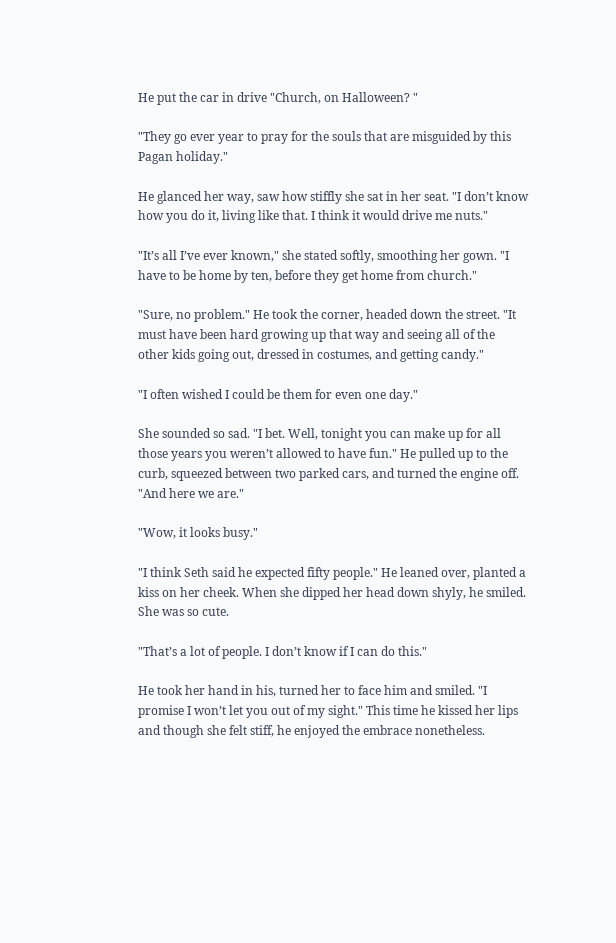He put the car in drive "Church, on Halloween? "

"They go ever year to pray for the souls that are misguided by this Pagan holiday."

He glanced her way, saw how stiffly she sat in her seat. "I don’t know how you do it, living like that. I think it would drive me nuts."

"It’s all I’ve ever known," she stated softly, smoothing her gown. "I have to be home by ten, before they get home from church."

"Sure, no problem." He took the corner, headed down the street. "It must have been hard growing up that way and seeing all of the other kids going out, dressed in costumes, and getting candy."

"I often wished I could be them for even one day."

She sounded so sad. "I bet. Well, tonight you can make up for all those years you weren’t allowed to have fun." He pulled up to the curb, squeezed between two parked cars, and turned the engine off. "And here we are."

"Wow, it looks busy."

"I think Seth said he expected fifty people." He leaned over, planted a kiss on her cheek. When she dipped her head down shyly, he smiled. She was so cute.

"That’s a lot of people. I don’t know if I can do this."

He took her hand in his, turned her to face him and smiled. "I promise I won’t let you out of my sight." This time he kissed her lips and though she felt stiff, he enjoyed the embrace nonetheless.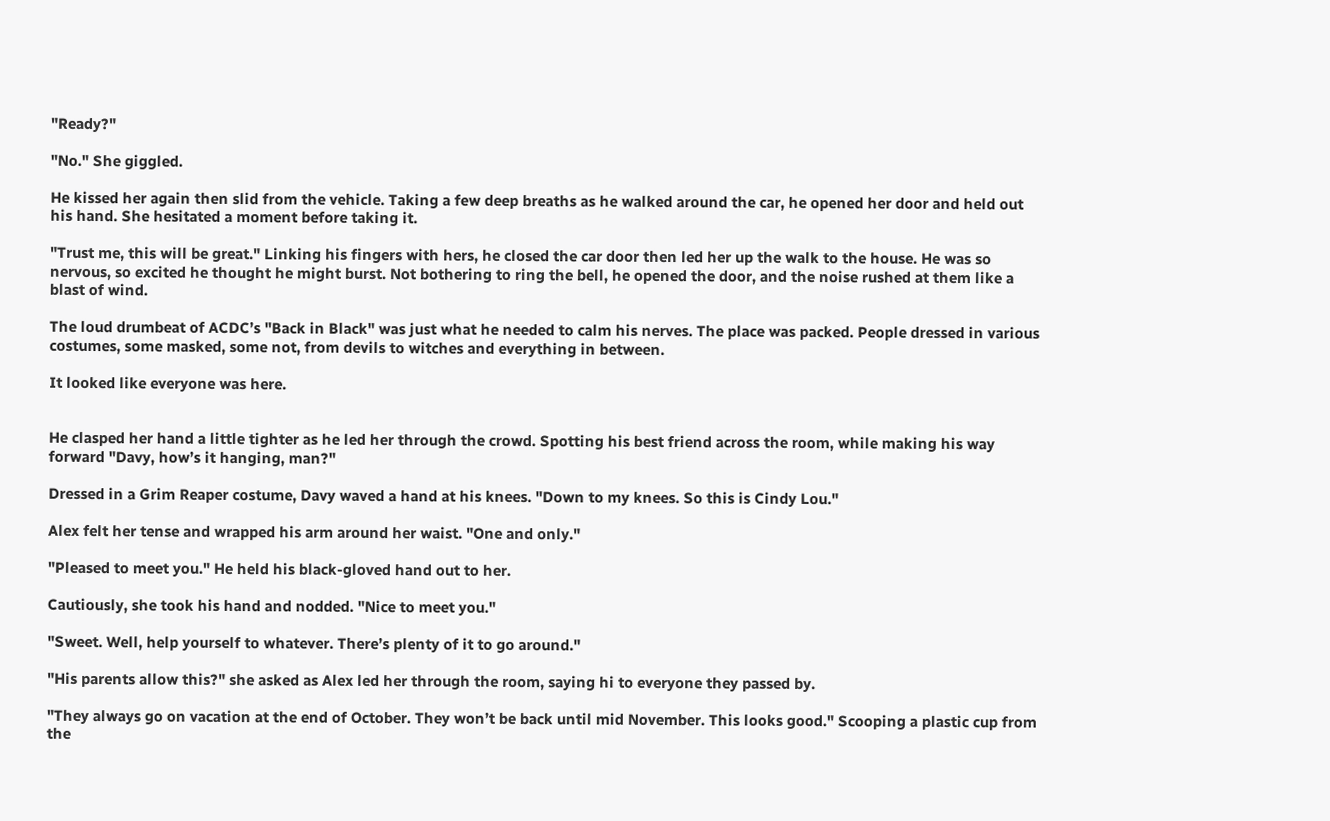"Ready?"

"No." She giggled.

He kissed her again then slid from the vehicle. Taking a few deep breaths as he walked around the car, he opened her door and held out his hand. She hesitated a moment before taking it.

"Trust me, this will be great." Linking his fingers with hers, he closed the car door then led her up the walk to the house. He was so nervous, so excited he thought he might burst. Not bothering to ring the bell, he opened the door, and the noise rushed at them like a blast of wind.

The loud drumbeat of ACDC’s "Back in Black" was just what he needed to calm his nerves. The place was packed. People dressed in various costumes, some masked, some not, from devils to witches and everything in between.

It looked like everyone was here.


He clasped her hand a little tighter as he led her through the crowd. Spotting his best friend across the room, while making his way forward "Davy, how’s it hanging, man?"

Dressed in a Grim Reaper costume, Davy waved a hand at his knees. "Down to my knees. So this is Cindy Lou."

Alex felt her tense and wrapped his arm around her waist. "One and only."

"Pleased to meet you." He held his black-gloved hand out to her.

Cautiously, she took his hand and nodded. "Nice to meet you."

"Sweet. Well, help yourself to whatever. There’s plenty of it to go around."

"His parents allow this?" she asked as Alex led her through the room, saying hi to everyone they passed by.

"They always go on vacation at the end of October. They won’t be back until mid November. This looks good." Scooping a plastic cup from the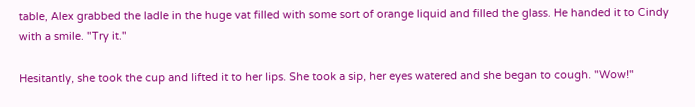table, Alex grabbed the ladle in the huge vat filled with some sort of orange liquid and filled the glass. He handed it to Cindy with a smile. "Try it."

Hesitantly, she took the cup and lifted it to her lips. She took a sip, her eyes watered and she began to cough. "Wow!"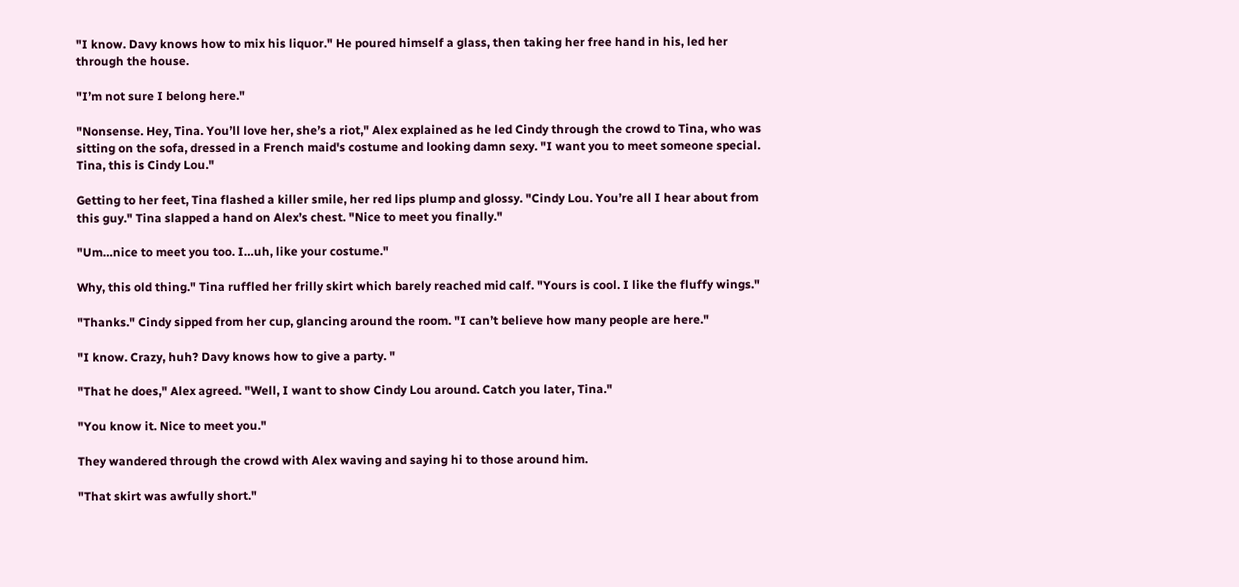"I know. Davy knows how to mix his liquor." He poured himself a glass, then taking her free hand in his, led her through the house.

"I’m not sure I belong here."

"Nonsense. Hey, Tina. You’ll love her, she’s a riot," Alex explained as he led Cindy through the crowd to Tina, who was sitting on the sofa, dressed in a French maid's costume and looking damn sexy. "I want you to meet someone special. Tina, this is Cindy Lou."

Getting to her feet, Tina flashed a killer smile, her red lips plump and glossy. "Cindy Lou. You’re all I hear about from this guy." Tina slapped a hand on Alex’s chest. "Nice to meet you finally."

"Um…nice to meet you too. I…uh, like your costume."

Why, this old thing." Tina ruffled her frilly skirt which barely reached mid calf. "Yours is cool. I like the fluffy wings."

"Thanks." Cindy sipped from her cup, glancing around the room. "I can’t believe how many people are here."

"I know. Crazy, huh? Davy knows how to give a party. "

"That he does," Alex agreed. "Well, I want to show Cindy Lou around. Catch you later, Tina."

"You know it. Nice to meet you."

They wandered through the crowd with Alex waving and saying hi to those around him.

"That skirt was awfully short."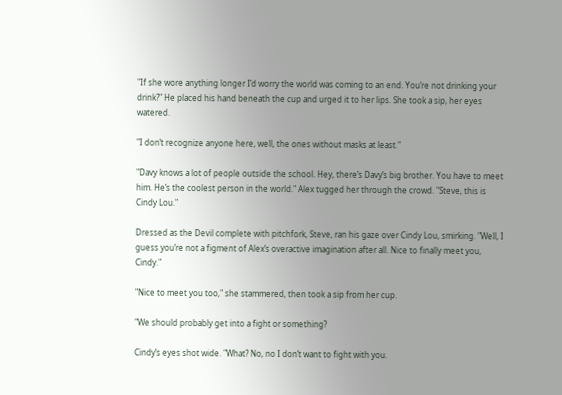"If she wore anything longer I’d worry the world was coming to an end. You’re not drinking your drink?" He placed his hand beneath the cup and urged it to her lips. She took a sip, her eyes watered.

"I don’t recognize anyone here, well, the ones without masks at least."

"Davy knows a lot of people outside the school. Hey, there’s Davy’s big brother. You have to meet him. He’s the coolest person in the world." Alex tugged her through the crowd. "Steve, this is Cindy Lou."

Dressed as the Devil complete with pitchfork, Steve, ran his gaze over Cindy Lou, smirking. "Well, I guess you’re not a figment of Alex’s overactive imagination after all. Nice to finally meet you, Cindy."

"Nice to meet you too," she stammered, then took a sip from her cup.

"We should probably get into a fight or something?

Cindy’s eyes shot wide. "What? No, no I don’t want to fight with you.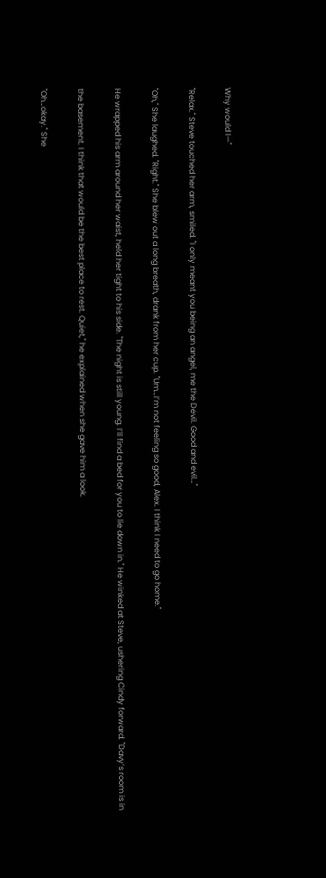Why would I—"

"Relax." Steve touched her arm, smiled. "I only meant you being an angel, me the Devil. Good and evil…"

"Oh," She laughed. "Right." She blew out a long breath, drank from her cup. "Um…I’m not feeling so good, Alex. I think I need to go home."

He wrapped his arm around her waist, held her tight to his side. "The night is still young. I’ll find a bed for you to lie down in." He winked at Steve, ushering Cindy forward. "Davy’s room is in

the basement. I think that would be the best place to rest. Quiet," he explained when she gave him a look.

"Oh…okay." She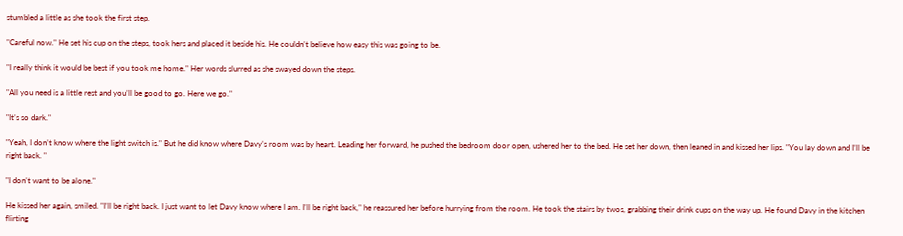stumbled a little as she took the first step.

"Careful now." He set his cup on the steps, took hers and placed it beside his. He couldn’t believe how easy this was going to be.

"I really think it would be best if you took me home." Her words slurred as she swayed down the steps.

"All you need is a little rest and you’ll be good to go. Here we go."

"It’s so dark."

"Yeah, I don’t know where the light switch is." But he did know where Davy’s room was by heart. Leading her forward, he pushed the bedroom door open, ushered her to the bed. He set her down, then leaned in and kissed her lips. "You lay down and I’ll be right back. "

"I don’t want to be alone."

He kissed her again, smiled. "I’ll be right back. I just want to let Davy know where I am. I’ll be right back," he reassured her before hurrying from the room. He took the stairs by twos, grabbing their drink cups on the way up. He found Davy in the kitchen flirting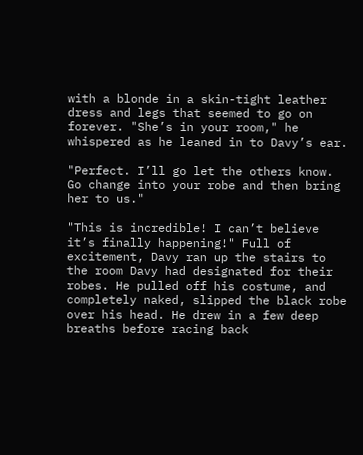with a blonde in a skin-tight leather dress and legs that seemed to go on forever. "She’s in your room," he whispered as he leaned in to Davy’s ear.

"Perfect. I’ll go let the others know. Go change into your robe and then bring her to us."

"This is incredible! I can’t believe it’s finally happening!" Full of excitement, Davy ran up the stairs to the room Davy had designated for their robes. He pulled off his costume, and completely naked, slipped the black robe over his head. He drew in a few deep breaths before racing back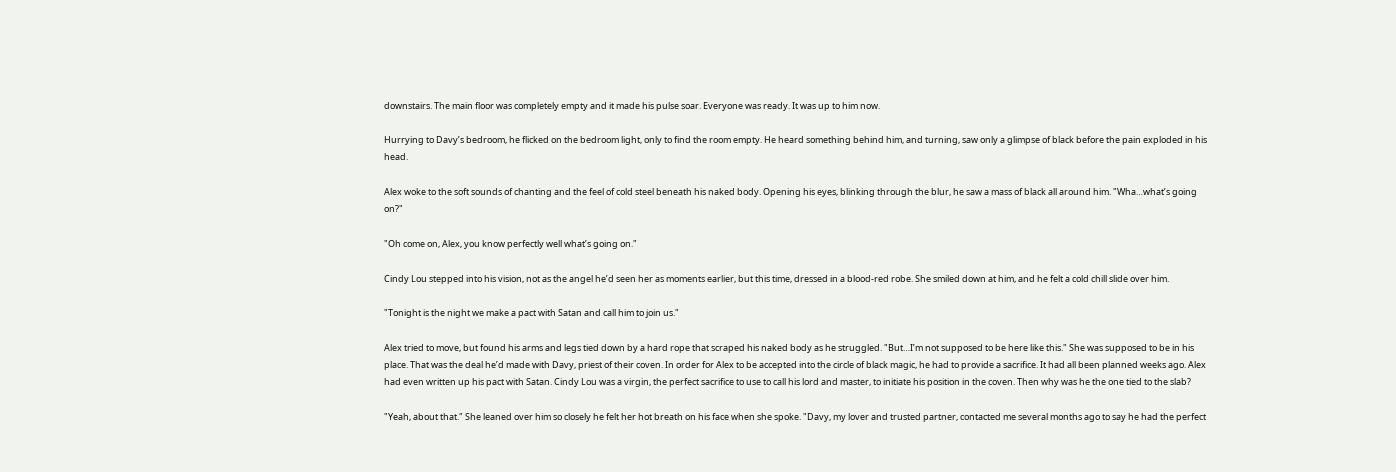downstairs. The main floor was completely empty and it made his pulse soar. Everyone was ready. It was up to him now.

Hurrying to Davy’s bedroom, he flicked on the bedroom light, only to find the room empty. He heard something behind him, and turning, saw only a glimpse of black before the pain exploded in his head.

Alex woke to the soft sounds of chanting and the feel of cold steel beneath his naked body. Opening his eyes, blinking through the blur, he saw a mass of black all around him. "Wha…what’s going on?"

"Oh come on, Alex, you know perfectly well what’s going on."

Cindy Lou stepped into his vision, not as the angel he’d seen her as moments earlier, but this time, dressed in a blood-red robe. She smiled down at him, and he felt a cold chill slide over him.

"Tonight is the night we make a pact with Satan and call him to join us."

Alex tried to move, but found his arms and legs tied down by a hard rope that scraped his naked body as he struggled. "But…I’m not supposed to be here like this." She was supposed to be in his place. That was the deal he’d made with Davy, priest of their coven. In order for Alex to be accepted into the circle of black magic, he had to provide a sacrifice. It had all been planned weeks ago. Alex had even written up his pact with Satan. Cindy Lou was a virgin, the perfect sacrifice to use to call his lord and master, to initiate his position in the coven. Then why was he the one tied to the slab?

"Yeah, about that." She leaned over him so closely he felt her hot breath on his face when she spoke. "Davy, my lover and trusted partner, contacted me several months ago to say he had the perfect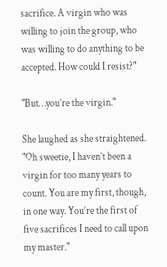sacrifice. A virgin who was willing to join the group, who was willing to do anything to be accepted. How could I resist?"

"But…you’re the virgin."

She laughed as she straightened. "Oh sweetie, I haven’t been a virgin for too many years to count. You are my first, though, in one way. You’re the first of five sacrifices I need to call upon my master."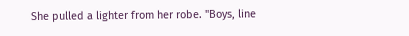She pulled a lighter from her robe. "Boys, line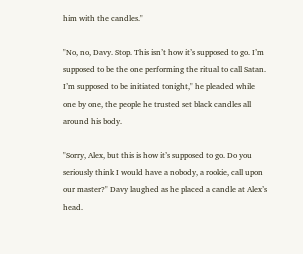him with the candles."

"No, no, Davy. Stop. This isn’t how it’s supposed to go. I’m supposed to be the one performing the ritual to call Satan. I’m supposed to be initiated tonight," he pleaded while one by one, the people he trusted set black candles all around his body.

"Sorry, Alex, but this is how it’s supposed to go. Do you seriously think I would have a nobody, a rookie, call upon our master?" Davy laughed as he placed a candle at Alex’s head.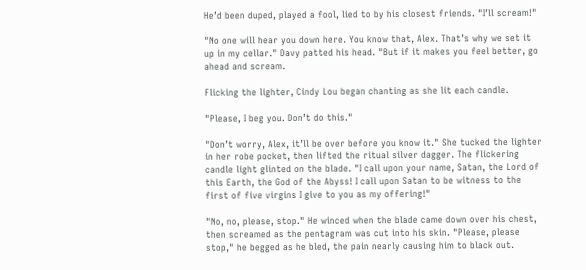He’d been duped, played a fool, lied to by his closest friends. "I’ll scream!"

"No one will hear you down here. You know that, Alex. That’s why we set it up in my cellar." Davy patted his head. "But if it makes you feel better, go ahead and scream.

Flicking the lighter, Cindy Lou began chanting as she lit each candle.

"Please, I beg you. Don’t do this."

"Don’t worry, Alex, it’ll be over before you know it." She tucked the lighter in her robe pocket, then lifted the ritual silver dagger. The flickering candle light glinted on the blade. "I call upon your name, Satan, the Lord of this Earth, the God of the Abyss! I call upon Satan to be witness to the first of five virgins I give to you as my offering!"

"No, no, please, stop." He winced when the blade came down over his chest, then screamed as the pentagram was cut into his skin. "Please, please stop," he begged as he bled, the pain nearly causing him to black out.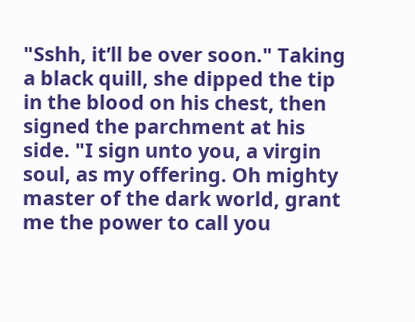"Sshh, it’ll be over soon." Taking a black quill, she dipped the tip in the blood on his chest, then signed the parchment at his side. "I sign unto you, a virgin soul, as my offering. Oh mighty master of the dark world, grant me the power to call you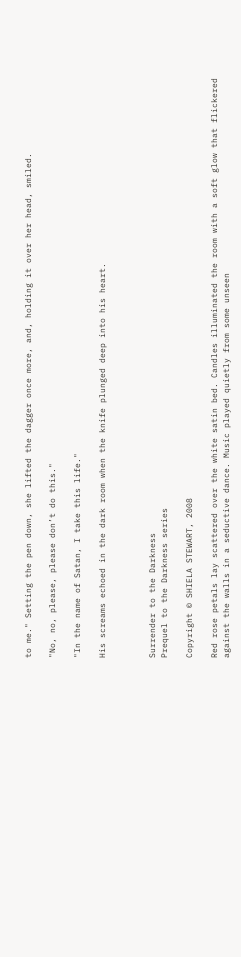to me." Setting the pen down, she lifted the dagger once more, and, holding it over her head, smiled.

"No, no, please, please don’t do this."

"In the name of Satan, I take this life."

His screams echoed in the dark room when the knife plunged deep into his heart.



Surrender to the Darkness
Prequel to the Darkness series

Copyright © SHIELA STEWART, 2008

Red rose petals lay scattered over the white satin bed. Candles illuminated the room with a soft glow that flickered against the walls in a seductive dance. Music played quietly from some unseen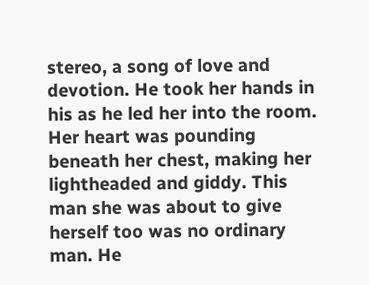stereo, a song of love and devotion. He took her hands in his as he led her into the room. Her heart was pounding beneath her chest, making her lightheaded and giddy. This man she was about to give herself too was no ordinary man. He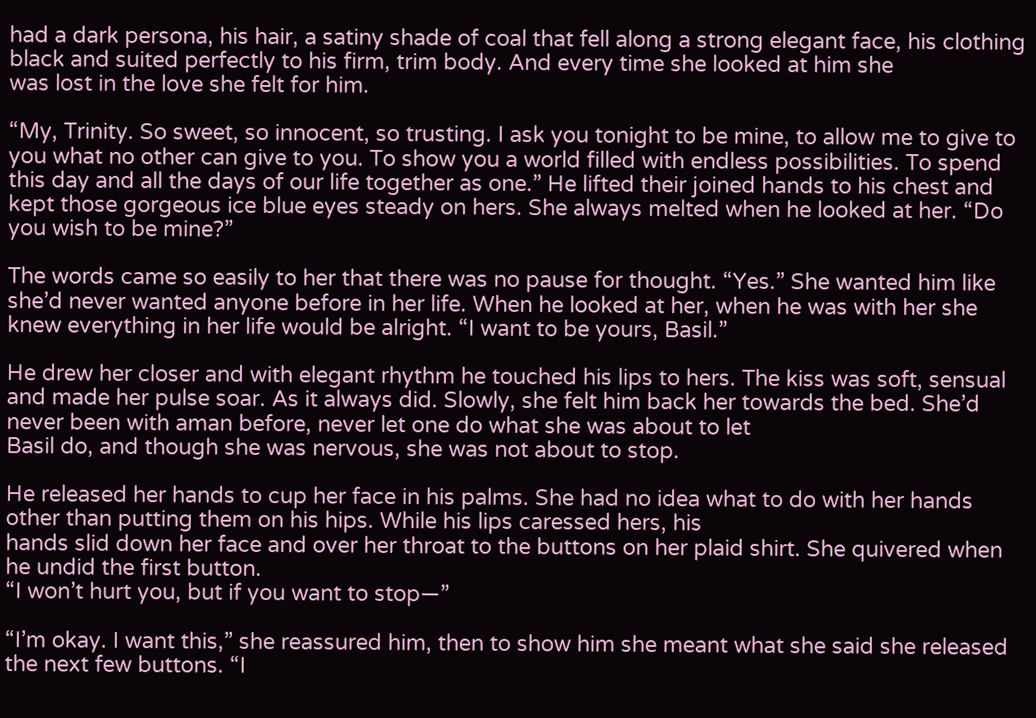had a dark persona, his hair, a satiny shade of coal that fell along a strong elegant face, his clothing black and suited perfectly to his firm, trim body. And every time she looked at him she
was lost in the love she felt for him.

“My, Trinity. So sweet, so innocent, so trusting. I ask you tonight to be mine, to allow me to give to you what no other can give to you. To show you a world filled with endless possibilities. To spend this day and all the days of our life together as one.” He lifted their joined hands to his chest and kept those gorgeous ice blue eyes steady on hers. She always melted when he looked at her. “Do you wish to be mine?”

The words came so easily to her that there was no pause for thought. “Yes.” She wanted him like she’d never wanted anyone before in her life. When he looked at her, when he was with her she knew everything in her life would be alright. “I want to be yours, Basil.”

He drew her closer and with elegant rhythm he touched his lips to hers. The kiss was soft, sensual and made her pulse soar. As it always did. Slowly, she felt him back her towards the bed. She’d never been with aman before, never let one do what she was about to let
Basil do, and though she was nervous, she was not about to stop.

He released her hands to cup her face in his palms. She had no idea what to do with her hands other than putting them on his hips. While his lips caressed hers, his
hands slid down her face and over her throat to the buttons on her plaid shirt. She quivered when he undid the first button.
“I won’t hurt you, but if you want to stop—”

“I’m okay. I want this,” she reassured him, then to show him she meant what she said she released the next few buttons. “I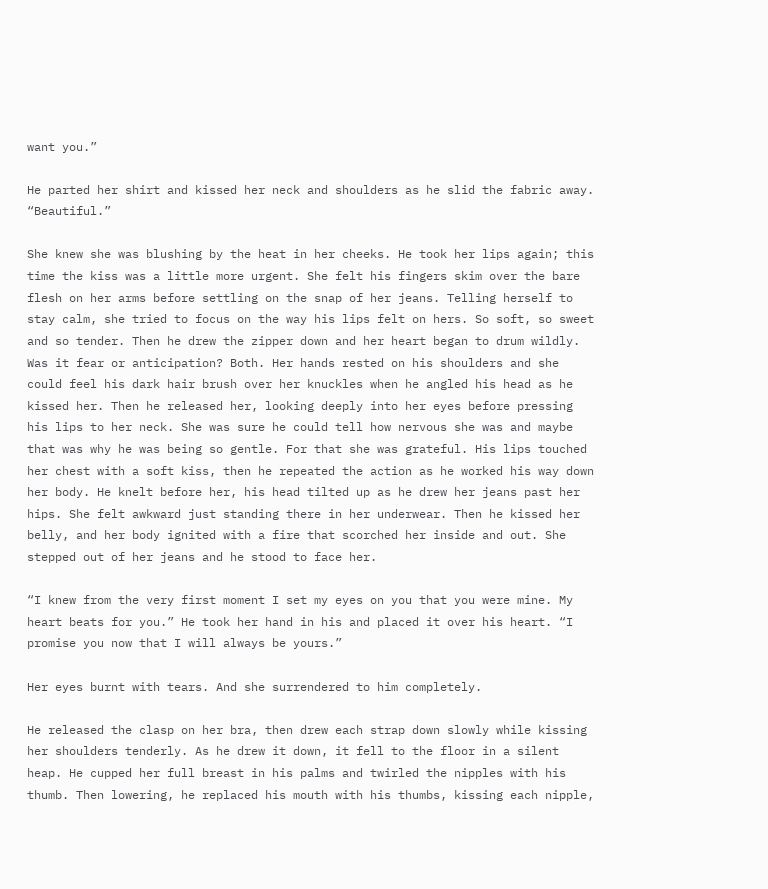want you.”

He parted her shirt and kissed her neck and shoulders as he slid the fabric away. “Beautiful.”

She knew she was blushing by the heat in her cheeks. He took her lips again; this time the kiss was a little more urgent. She felt his fingers skim over the bare flesh on her arms before settling on the snap of her jeans. Telling herself to stay calm, she tried to focus on the way his lips felt on hers. So soft, so sweet and so tender. Then he drew the zipper down and her heart began to drum wildly. Was it fear or anticipation? Both. Her hands rested on his shoulders and she could feel his dark hair brush over her knuckles when he angled his head as he kissed her. Then he released her, looking deeply into her eyes before pressing his lips to her neck. She was sure he could tell how nervous she was and maybe that was why he was being so gentle. For that she was grateful. His lips touched her chest with a soft kiss, then he repeated the action as he worked his way down her body. He knelt before her, his head tilted up as he drew her jeans past her hips. She felt awkward just standing there in her underwear. Then he kissed her belly, and her body ignited with a fire that scorched her inside and out. She stepped out of her jeans and he stood to face her.

“I knew from the very first moment I set my eyes on you that you were mine. My heart beats for you.” He took her hand in his and placed it over his heart. “I promise you now that I will always be yours.”

Her eyes burnt with tears. And she surrendered to him completely.

He released the clasp on her bra, then drew each strap down slowly while kissing her shoulders tenderly. As he drew it down, it fell to the floor in a silent heap. He cupped her full breast in his palms and twirled the nipples with his thumb. Then lowering, he replaced his mouth with his thumbs, kissing each nipple,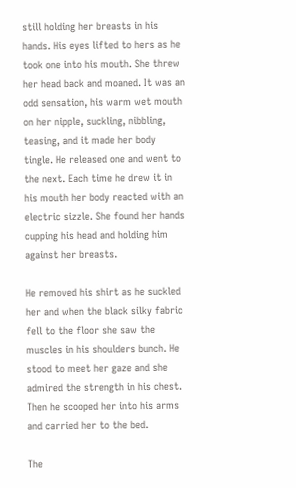still holding her breasts in his hands. His eyes lifted to hers as he took one into his mouth. She threw her head back and moaned. It was an odd sensation, his warm wet mouth on her nipple, suckling, nibbling, teasing, and it made her body tingle. He released one and went to the next. Each time he drew it in his mouth her body reacted with an electric sizzle. She found her hands cupping his head and holding him against her breasts.

He removed his shirt as he suckled her and when the black silky fabric fell to the floor she saw the muscles in his shoulders bunch. He stood to meet her gaze and she admired the strength in his chest. Then he scooped her into his arms and carried her to the bed.

The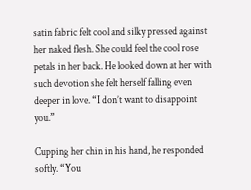satin fabric felt cool and silky pressed against her naked flesh. She could feel the cool rose petals in her back. He looked down at her with such devotion she felt herself falling even deeper in love. “I don’t want to disappoint you.”

Cupping her chin in his hand, he responded softly. “You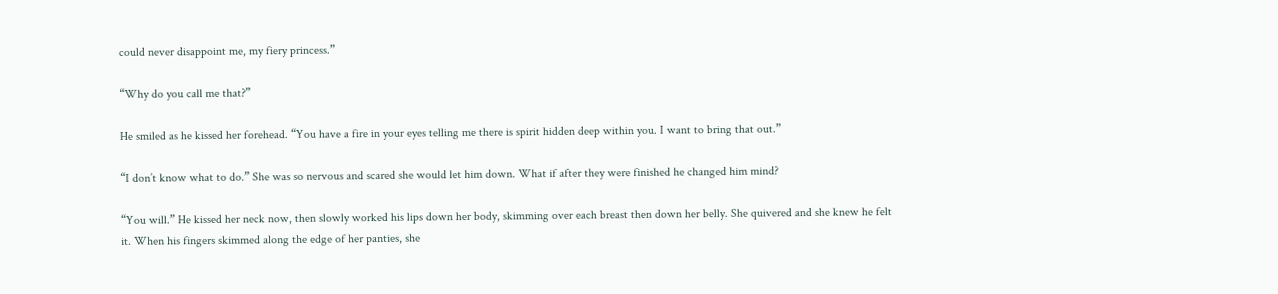could never disappoint me, my fiery princess.”

“Why do you call me that?”

He smiled as he kissed her forehead. “You have a fire in your eyes telling me there is spirit hidden deep within you. I want to bring that out.”

“I don’t know what to do.” She was so nervous and scared she would let him down. What if after they were finished he changed him mind?

“You will.” He kissed her neck now, then slowly worked his lips down her body, skimming over each breast then down her belly. She quivered and she knew he felt it. When his fingers skimmed along the edge of her panties, she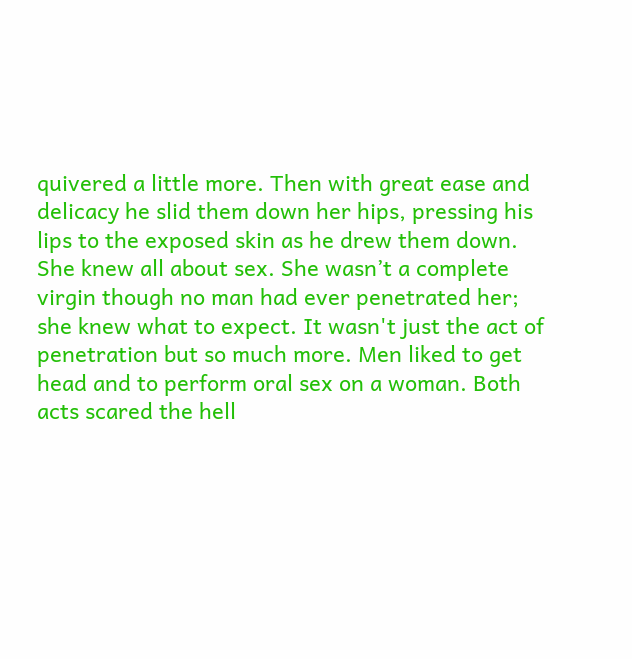quivered a little more. Then with great ease and delicacy he slid them down her hips, pressing his lips to the exposed skin as he drew them down.
She knew all about sex. She wasn’t a complete virgin though no man had ever penetrated her; she knew what to expect. It wasn't just the act of penetration but so much more. Men liked to get head and to perform oral sex on a woman. Both acts scared the hell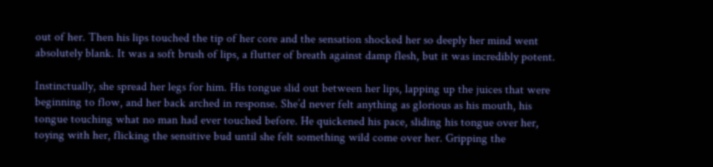out of her. Then his lips touched the tip of her core and the sensation shocked her so deeply her mind went absolutely blank. It was a soft brush of lips, a flutter of breath against damp flesh, but it was incredibly potent.

Instinctually, she spread her legs for him. His tongue slid out between her lips, lapping up the juices that were beginning to flow, and her back arched in response. She’d never felt anything as glorious as his mouth, his tongue touching what no man had ever touched before. He quickened his pace, sliding his tongue over her, toying with her, flicking the sensitive bud until she felt something wild come over her. Gripping the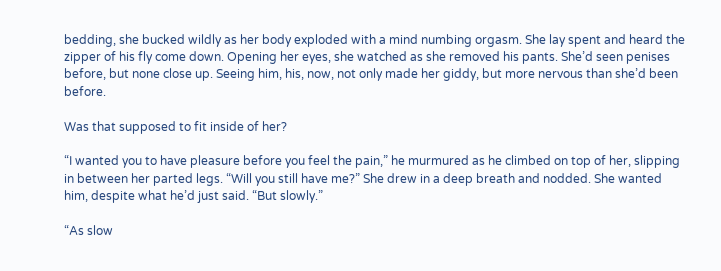bedding, she bucked wildly as her body exploded with a mind numbing orgasm. She lay spent and heard the zipper of his fly come down. Opening her eyes, she watched as she removed his pants. She’d seen penises before, but none close up. Seeing him, his, now, not only made her giddy, but more nervous than she’d been before.

Was that supposed to fit inside of her?

“I wanted you to have pleasure before you feel the pain,” he murmured as he climbed on top of her, slipping in between her parted legs. “Will you still have me?” She drew in a deep breath and nodded. She wanted him, despite what he’d just said. “But slowly.”

“As slow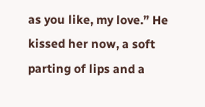as you like, my love.” He kissed her now, a soft parting of lips and a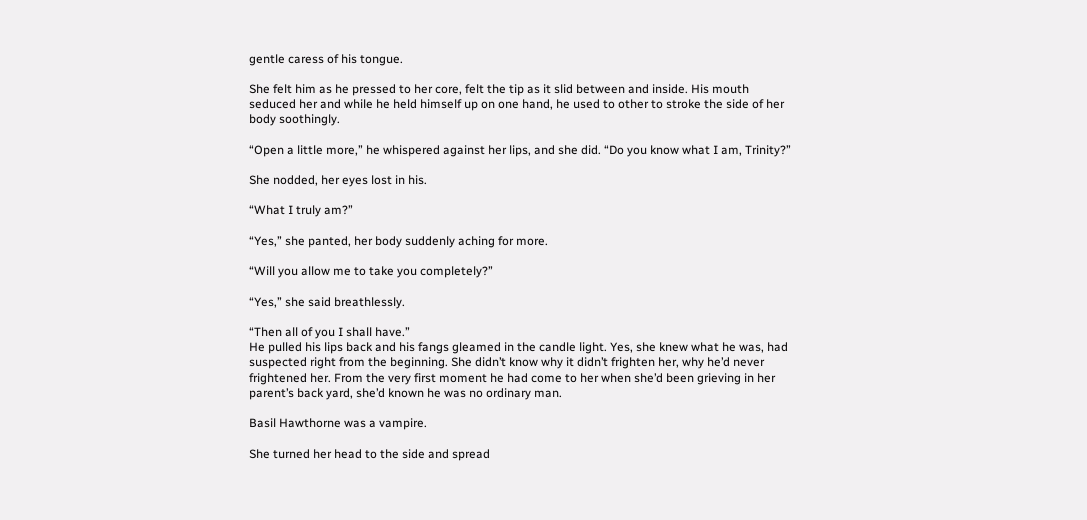gentle caress of his tongue.

She felt him as he pressed to her core, felt the tip as it slid between and inside. His mouth seduced her and while he held himself up on one hand, he used to other to stroke the side of her body soothingly.

“Open a little more,” he whispered against her lips, and she did. “Do you know what I am, Trinity?”

She nodded, her eyes lost in his.

“What I truly am?”

“Yes,” she panted, her body suddenly aching for more.

“Will you allow me to take you completely?”

“Yes,” she said breathlessly.

“Then all of you I shall have.”
He pulled his lips back and his fangs gleamed in the candle light. Yes, she knew what he was, had suspected right from the beginning. She didn’t know why it didn’t frighten her, why he’d never frightened her. From the very first moment he had come to her when she’d been grieving in her
parent’s back yard, she’d known he was no ordinary man.

Basil Hawthorne was a vampire.

She turned her head to the side and spread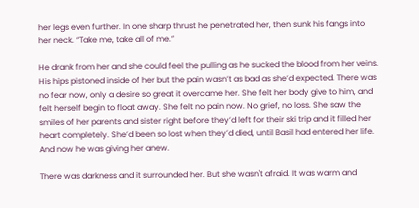her legs even further. In one sharp thrust he penetrated her, then sunk his fangs into
her neck. “Take me, take all of me.”

He drank from her and she could feel the pulling as he sucked the blood from her veins. His hips pistoned inside of her but the pain wasn’t as bad as she’d expected. There was no fear now, only a desire so great it overcame her. She felt her body give to him, and felt herself begin to float away. She felt no pain now. No grief, no loss. She saw the smiles of her parents and sister right before they’d left for their ski trip and it filled her heart completely. She’d been so lost when they’d died, until Basil had entered her life.
And now he was giving her anew.

There was darkness and it surrounded her. But she wasn't afraid. It was warm and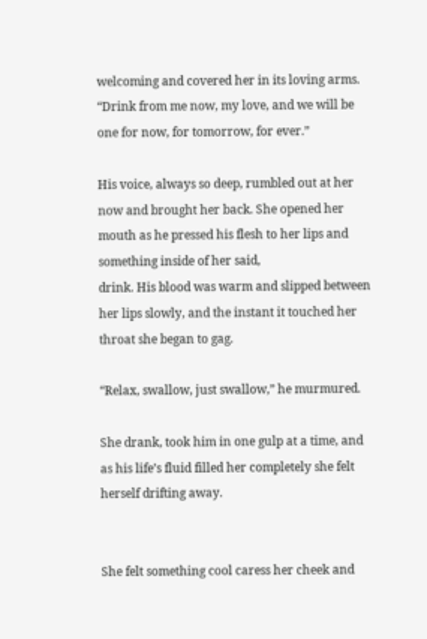welcoming and covered her in its loving arms.
“Drink from me now, my love, and we will be one for now, for tomorrow, for ever.”

His voice, always so deep, rumbled out at her now and brought her back. She opened her mouth as he pressed his flesh to her lips and something inside of her said,
drink. His blood was warm and slipped between her lips slowly, and the instant it touched her throat she began to gag.

“Relax, swallow, just swallow,” he murmured.

She drank, took him in one gulp at a time, and as his life’s fluid filled her completely she felt herself drifting away.


She felt something cool caress her cheek and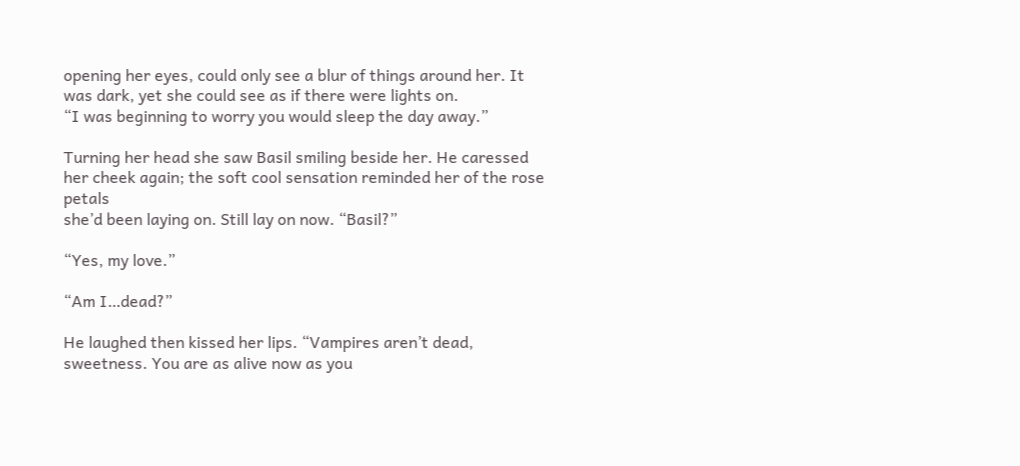opening her eyes, could only see a blur of things around her. It was dark, yet she could see as if there were lights on.
“I was beginning to worry you would sleep the day away.”

Turning her head she saw Basil smiling beside her. He caressed her cheek again; the soft cool sensation reminded her of the rose petals
she’d been laying on. Still lay on now. “Basil?”

“Yes, my love.”

“Am I…dead?”

He laughed then kissed her lips. “Vampires aren’t dead, sweetness. You are as alive now as you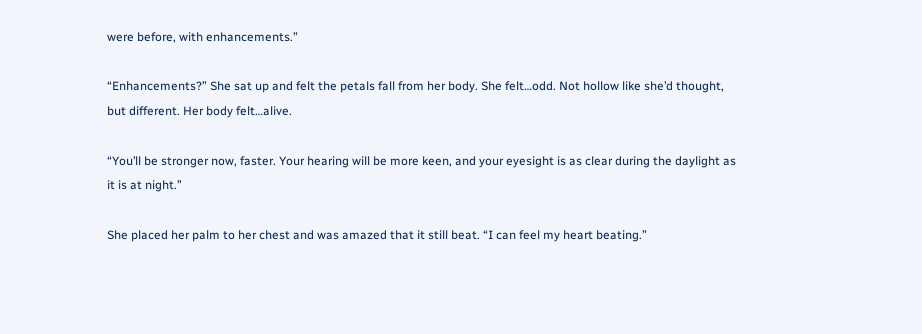were before, with enhancements.”

“Enhancements?” She sat up and felt the petals fall from her body. She felt…odd. Not hollow like she’d thought, but different. Her body felt…alive.

“You’ll be stronger now, faster. Your hearing will be more keen, and your eyesight is as clear during the daylight as it is at night.”

She placed her palm to her chest and was amazed that it still beat. “I can feel my heart beating.”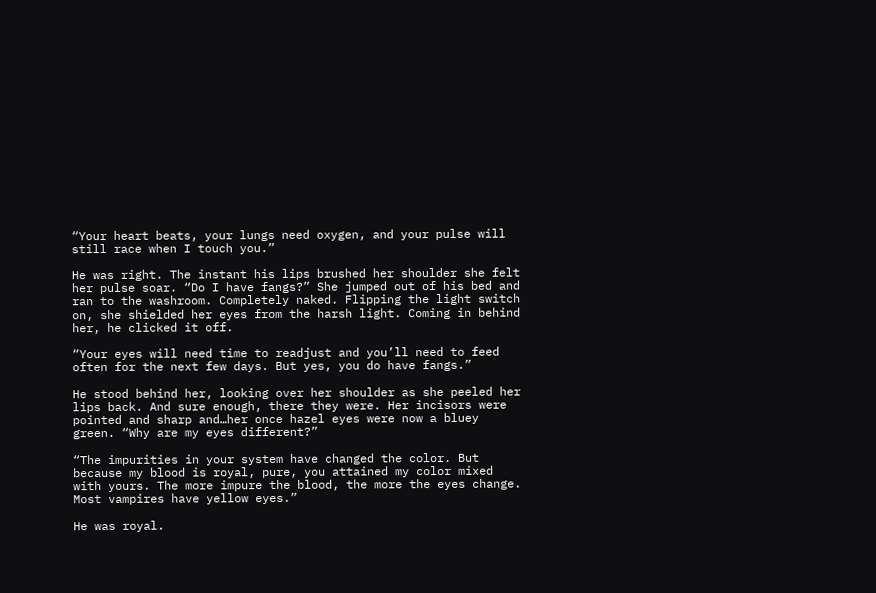“Your heart beats, your lungs need oxygen, and your pulse will still race when I touch you.”

He was right. The instant his lips brushed her shoulder she felt her pulse soar. “Do I have fangs?” She jumped out of his bed and ran to the washroom. Completely naked. Flipping the light switch on, she shielded her eyes from the harsh light. Coming in behind her, he clicked it off.

“Your eyes will need time to readjust and you’ll need to feed often for the next few days. But yes, you do have fangs.”

He stood behind her, looking over her shoulder as she peeled her lips back. And sure enough, there they were. Her incisors were pointed and sharp and…her once hazel eyes were now a bluey green. “Why are my eyes different?”

“The impurities in your system have changed the color. But because my blood is royal, pure, you attained my color mixed with yours. The more impure the blood, the more the eyes change. Most vampires have yellow eyes.”

He was royal.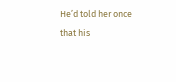He’d told her once that his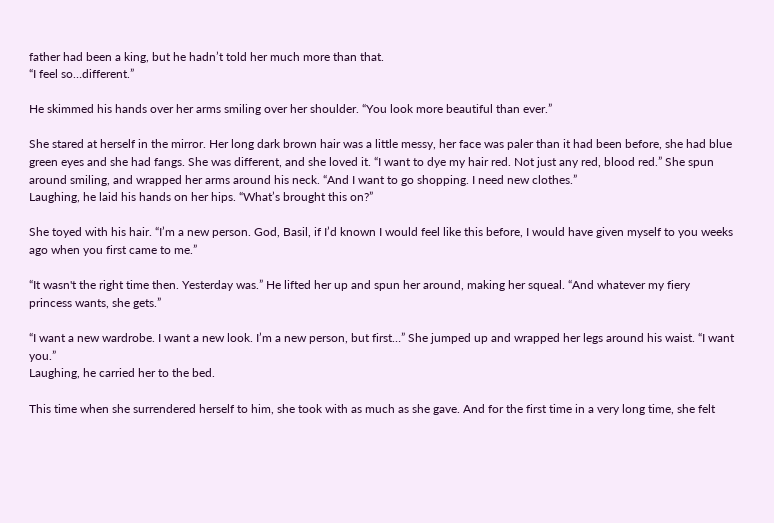father had been a king, but he hadn’t told her much more than that.
“I feel so…different.”

He skimmed his hands over her arms smiling over her shoulder. “You look more beautiful than ever.”

She stared at herself in the mirror. Her long dark brown hair was a little messy, her face was paler than it had been before, she had blue green eyes and she had fangs. She was different, and she loved it. “I want to dye my hair red. Not just any red, blood red.” She spun around smiling, and wrapped her arms around his neck. “And I want to go shopping. I need new clothes.”
Laughing, he laid his hands on her hips. “What’s brought this on?”

She toyed with his hair. “I’m a new person. God, Basil, if I’d known I would feel like this before, I would have given myself to you weeks ago when you first came to me.”

“It wasn't the right time then. Yesterday was.” He lifted her up and spun her around, making her squeal. “And whatever my fiery princess wants, she gets.”

“I want a new wardrobe. I want a new look. I’m a new person, but first…” She jumped up and wrapped her legs around his waist. “I want you.”
Laughing, he carried her to the bed.

This time when she surrendered herself to him, she took with as much as she gave. And for the first time in a very long time, she felt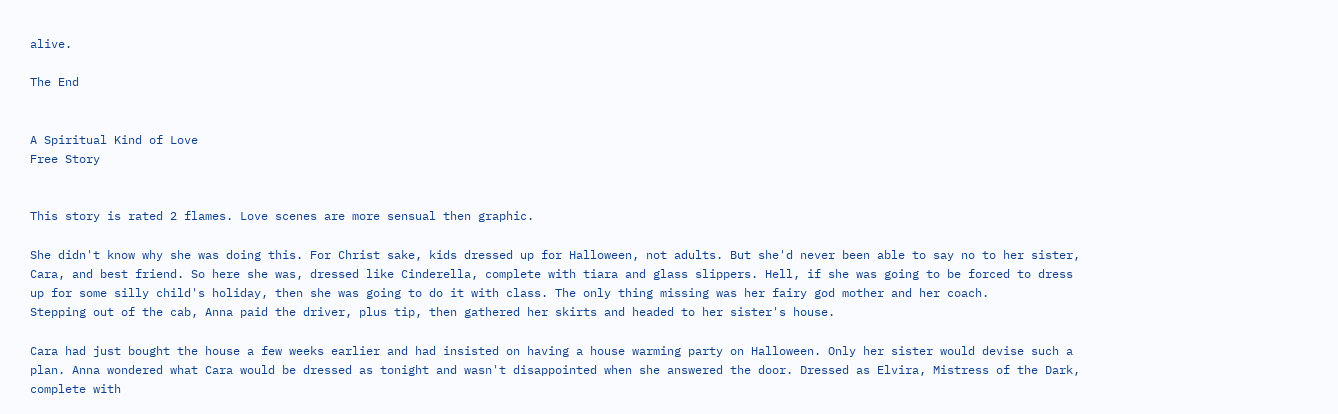alive.

The End


A Spiritual Kind of Love
Free Story


This story is rated 2 flames. Love scenes are more sensual then graphic.

She didn't know why she was doing this. For Christ sake, kids dressed up for Halloween, not adults. But she'd never been able to say no to her sister, Cara, and best friend. So here she was, dressed like Cinderella, complete with tiara and glass slippers. Hell, if she was going to be forced to dress up for some silly child's holiday, then she was going to do it with class. The only thing missing was her fairy god mother and her coach.
Stepping out of the cab, Anna paid the driver, plus tip, then gathered her skirts and headed to her sister's house.

Cara had just bought the house a few weeks earlier and had insisted on having a house warming party on Halloween. Only her sister would devise such a plan. Anna wondered what Cara would be dressed as tonight and wasn't disappointed when she answered the door. Dressed as Elvira, Mistress of the Dark, complete with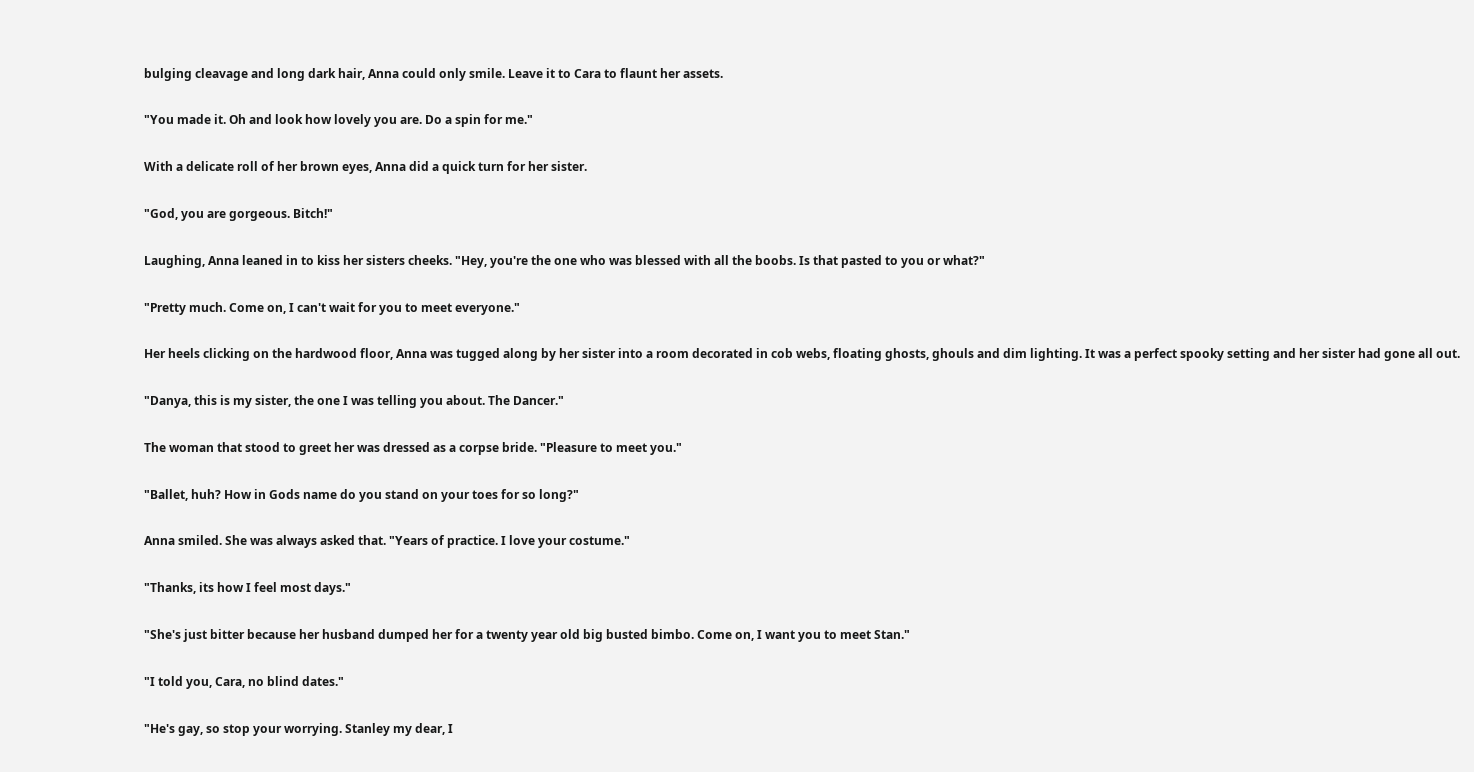bulging cleavage and long dark hair, Anna could only smile. Leave it to Cara to flaunt her assets.

"You made it. Oh and look how lovely you are. Do a spin for me."

With a delicate roll of her brown eyes, Anna did a quick turn for her sister.

"God, you are gorgeous. Bitch!"

Laughing, Anna leaned in to kiss her sisters cheeks. "Hey, you're the one who was blessed with all the boobs. Is that pasted to you or what?"

"Pretty much. Come on, I can't wait for you to meet everyone."

Her heels clicking on the hardwood floor, Anna was tugged along by her sister into a room decorated in cob webs, floating ghosts, ghouls and dim lighting. It was a perfect spooky setting and her sister had gone all out.

"Danya, this is my sister, the one I was telling you about. The Dancer."

The woman that stood to greet her was dressed as a corpse bride. "Pleasure to meet you."

"Ballet, huh? How in Gods name do you stand on your toes for so long?"

Anna smiled. She was always asked that. "Years of practice. I love your costume."

"Thanks, its how I feel most days."

"She's just bitter because her husband dumped her for a twenty year old big busted bimbo. Come on, I want you to meet Stan."

"I told you, Cara, no blind dates."

"He's gay, so stop your worrying. Stanley my dear, I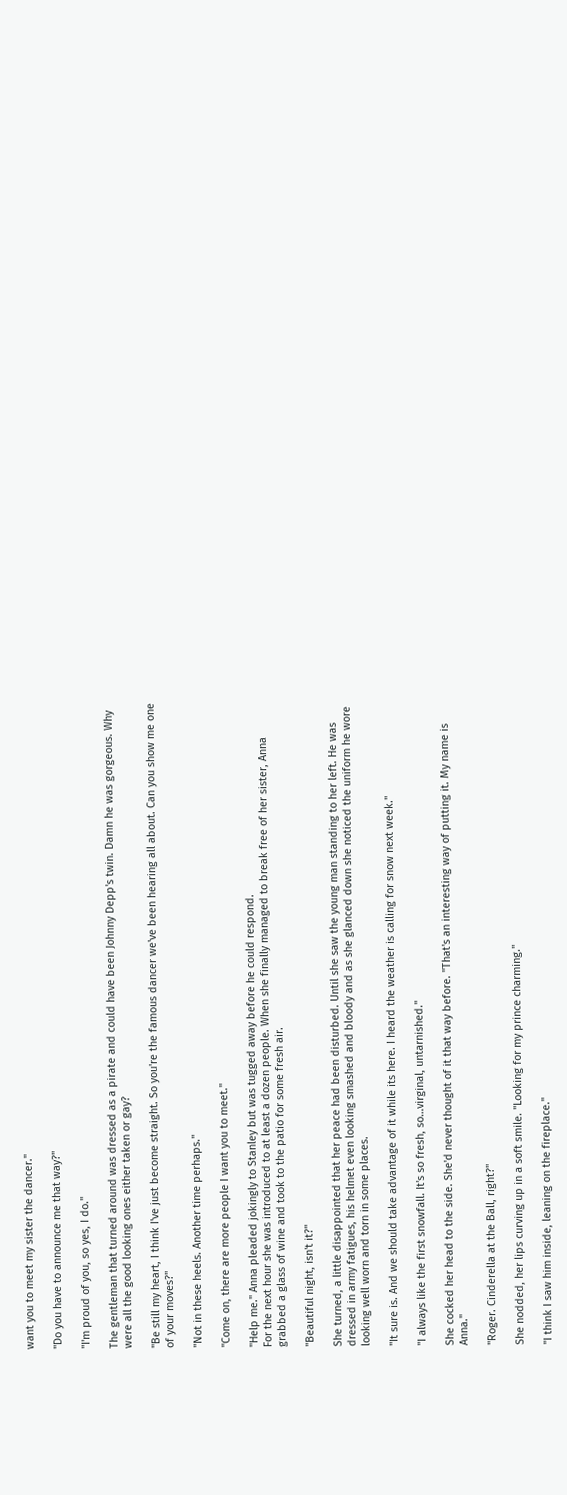want you to meet my sister the dancer."

"Do you have to announce me that way?"

"I'm proud of you, so yes, I do."

The gentleman that turned around was dressed as a pirate and could have been Johnny Depp's twin. Damn he was gorgeous. Why were all the good looking ones either taken or gay?

"Be still my heart, I think I've just become straight. So you're the famous dancer we've been hearing all about. Can you show me one of your moves?"

"Not in these heels. Another time perhaps."

"Come on, there are more people I want you to meet."

"Help me." Anna pleaded jokingly to Stanley but was tugged away before he could respond.
For the next hour she was introduced to at least a dozen people. When she finally managed to break free of her sister, Anna grabbed a glass of wine and took to the patio for some fresh air.

"Beautiful night, isn't it?"

She turned, a little disappointed that her peace had been disturbed. Until she saw the young man standing to her left. He was dressed in army fatigues, his helmet even looking smashed and bloody and as she glanced down she noticed the uniform he wore looking well worn and torn in some places.

"It sure is. And we should take advantage of it while its here. I heard the weather is calling for snow next week."

"I always like the first snowfall. It's so fresh, so…virginal, untarnished."

She cocked her head to the side. She'd never thought of it that way before. "That's an interesting way of putting it. My name is Anna."

"Roger. Cinderella at the Ball, right?"

She nodded, her lips curving up in a soft smile. "Looking for my prince charming."

"I think I saw him inside, leaning on the fireplace."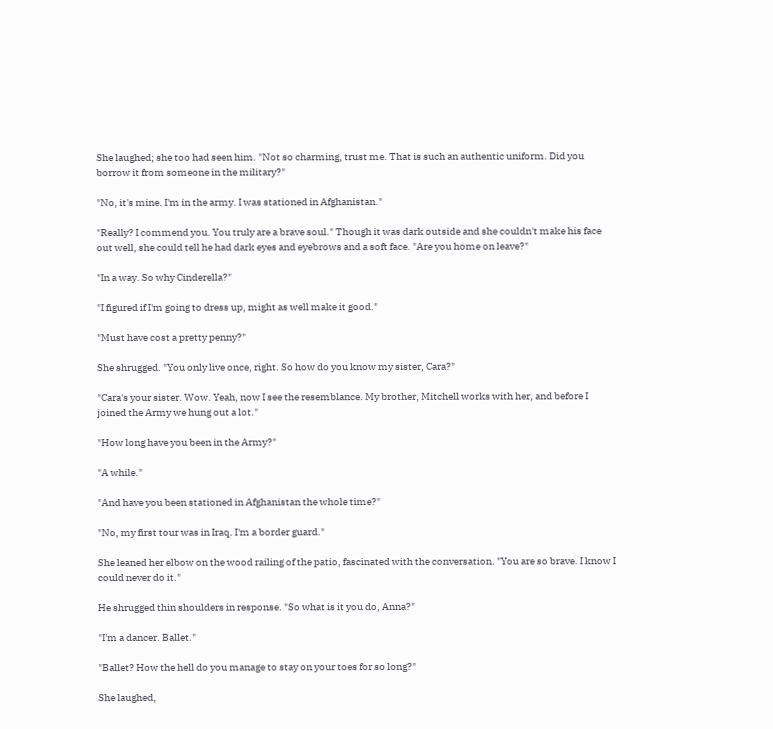She laughed; she too had seen him. "Not so charming, trust me. That is such an authentic uniform. Did you borrow it from someone in the military?"

"No, it's mine. I'm in the army. I was stationed in Afghanistan."

"Really? I commend you. You truly are a brave soul." Though it was dark outside and she couldn't make his face out well, she could tell he had dark eyes and eyebrows and a soft face. "Are you home on leave?"

"In a way. So why Cinderella?"

"I figured if I'm going to dress up, might as well make it good."

"Must have cost a pretty penny?"

She shrugged. "You only live once, right. So how do you know my sister, Cara?"

"Cara's your sister. Wow. Yeah, now I see the resemblance. My brother, Mitchell works with her, and before I joined the Army we hung out a lot."

"How long have you been in the Army?"

"A while."

"And have you been stationed in Afghanistan the whole time?"

"No, my first tour was in Iraq. I'm a border guard."

She leaned her elbow on the wood railing of the patio, fascinated with the conversation. "You are so brave. I know I could never do it."

He shrugged thin shoulders in response. "So what is it you do, Anna?"

"I'm a dancer. Ballet."

"Ballet? How the hell do you manage to stay on your toes for so long?"

She laughed,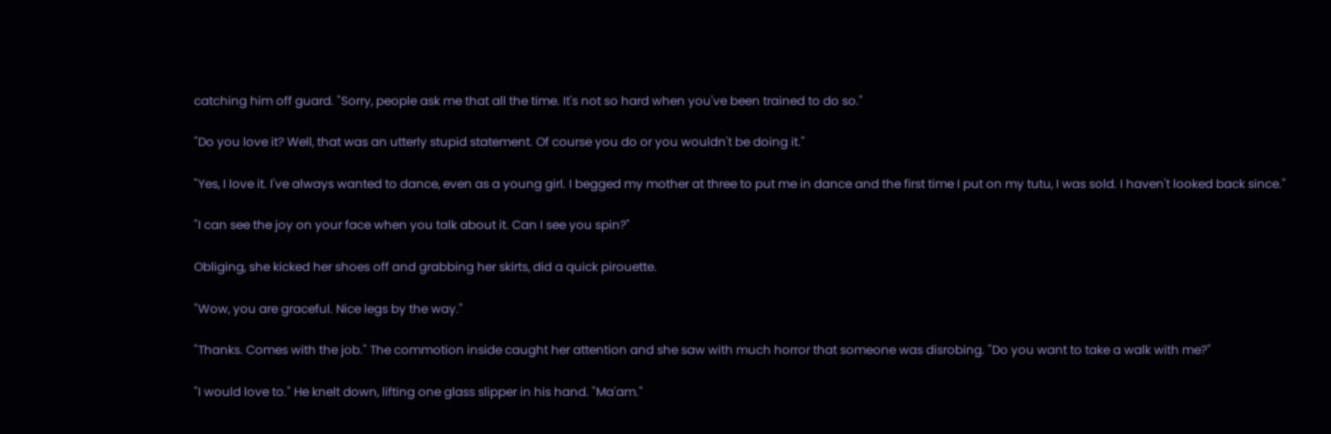catching him off guard. "Sorry, people ask me that all the time. It's not so hard when you've been trained to do so."

"Do you love it? Well, that was an utterly stupid statement. Of course you do or you wouldn't be doing it."

"Yes, I love it. I've always wanted to dance, even as a young girl. I begged my mother at three to put me in dance and the first time I put on my tutu, I was sold. I haven't looked back since."

"I can see the joy on your face when you talk about it. Can I see you spin?"

Obliging, she kicked her shoes off and grabbing her skirts, did a quick pirouette.

"Wow, you are graceful. Nice legs by the way."

"Thanks. Comes with the job." The commotion inside caught her attention and she saw with much horror that someone was disrobing. "Do you want to take a walk with me?"

"I would love to." He knelt down, lifting one glass slipper in his hand. "Ma'am."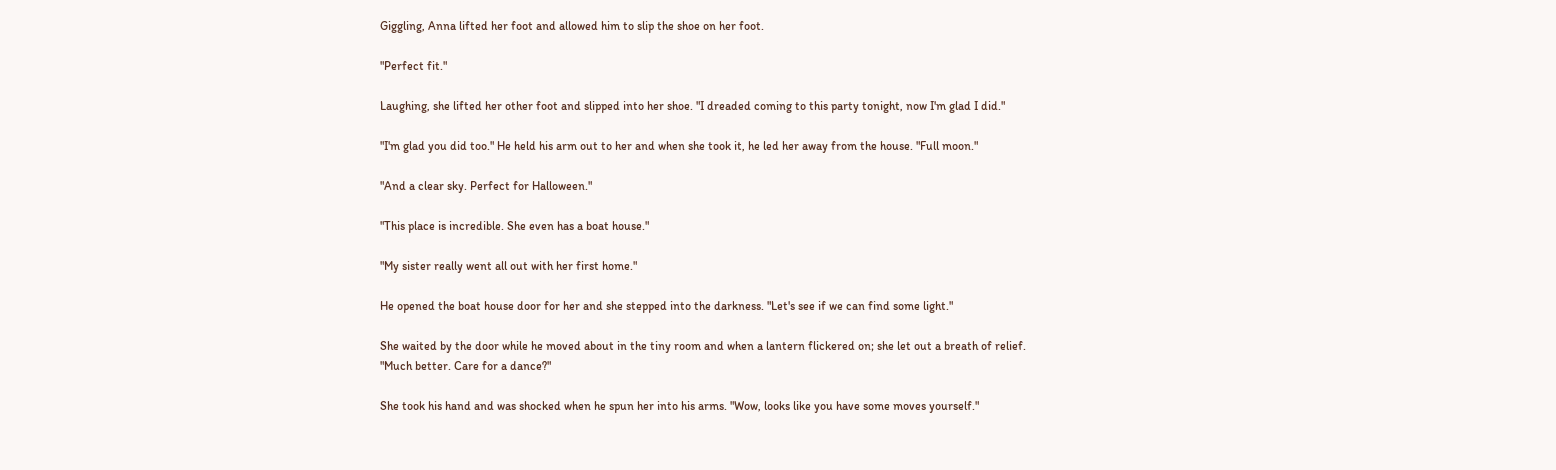Giggling, Anna lifted her foot and allowed him to slip the shoe on her foot.

"Perfect fit."

Laughing, she lifted her other foot and slipped into her shoe. "I dreaded coming to this party tonight, now I'm glad I did."

"I'm glad you did too." He held his arm out to her and when she took it, he led her away from the house. "Full moon."

"And a clear sky. Perfect for Halloween."

"This place is incredible. She even has a boat house."

"My sister really went all out with her first home."

He opened the boat house door for her and she stepped into the darkness. "Let's see if we can find some light."

She waited by the door while he moved about in the tiny room and when a lantern flickered on; she let out a breath of relief.
"Much better. Care for a dance?"

She took his hand and was shocked when he spun her into his arms. "Wow, looks like you have some moves yourself."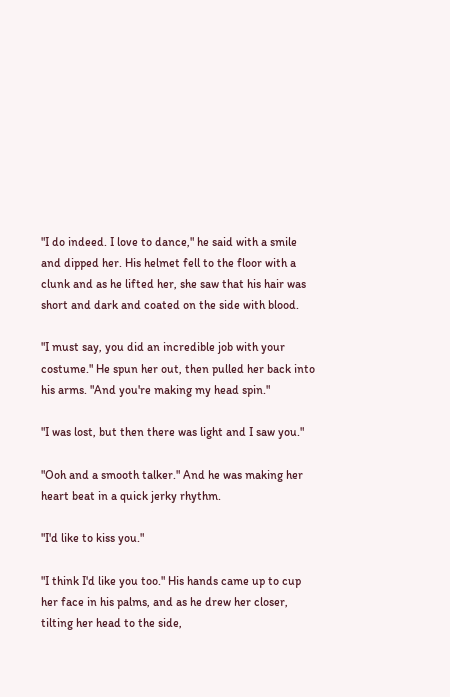"I do indeed. I love to dance," he said with a smile and dipped her. His helmet fell to the floor with a clunk and as he lifted her, she saw that his hair was short and dark and coated on the side with blood.

"I must say, you did an incredible job with your costume." He spun her out, then pulled her back into his arms. "And you're making my head spin."

"I was lost, but then there was light and I saw you."

"Ooh and a smooth talker." And he was making her heart beat in a quick jerky rhythm.

"I'd like to kiss you."

"I think I'd like you too." His hands came up to cup her face in his palms, and as he drew her closer, tilting her head to the side,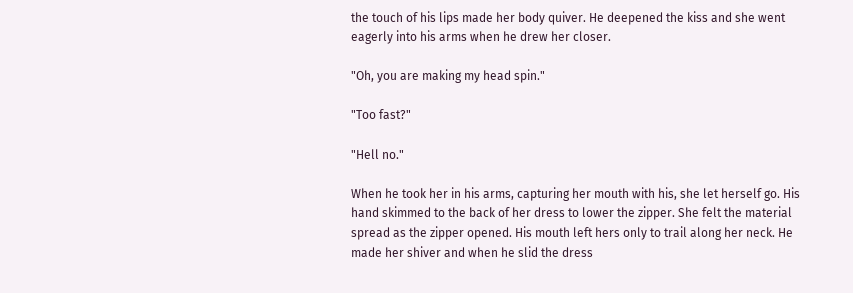the touch of his lips made her body quiver. He deepened the kiss and she went eagerly into his arms when he drew her closer.

"Oh, you are making my head spin."

"Too fast?"

"Hell no."

When he took her in his arms, capturing her mouth with his, she let herself go. His hand skimmed to the back of her dress to lower the zipper. She felt the material spread as the zipper opened. His mouth left hers only to trail along her neck. He made her shiver and when he slid the dress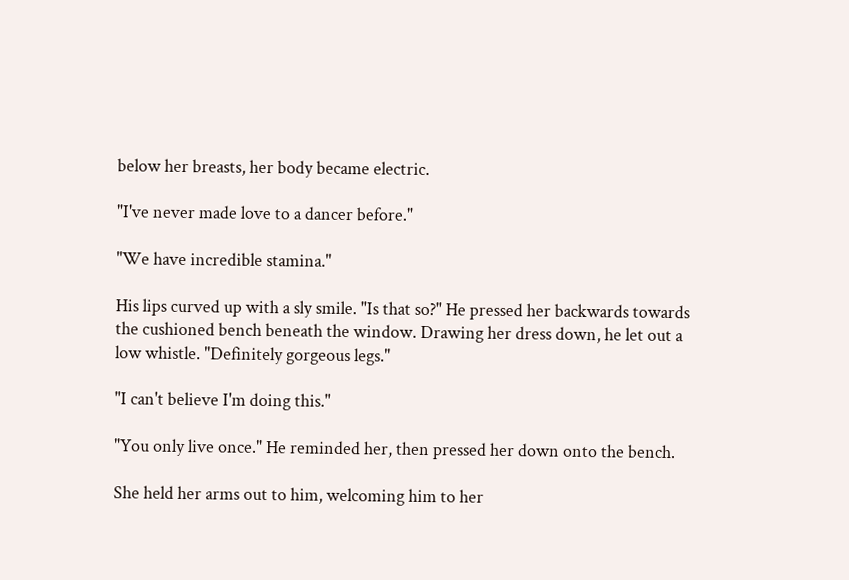below her breasts, her body became electric.

"I've never made love to a dancer before."

"We have incredible stamina."

His lips curved up with a sly smile. "Is that so?" He pressed her backwards towards the cushioned bench beneath the window. Drawing her dress down, he let out a low whistle. "Definitely gorgeous legs."

"I can't believe I'm doing this."

"You only live once." He reminded her, then pressed her down onto the bench.

She held her arms out to him, welcoming him to her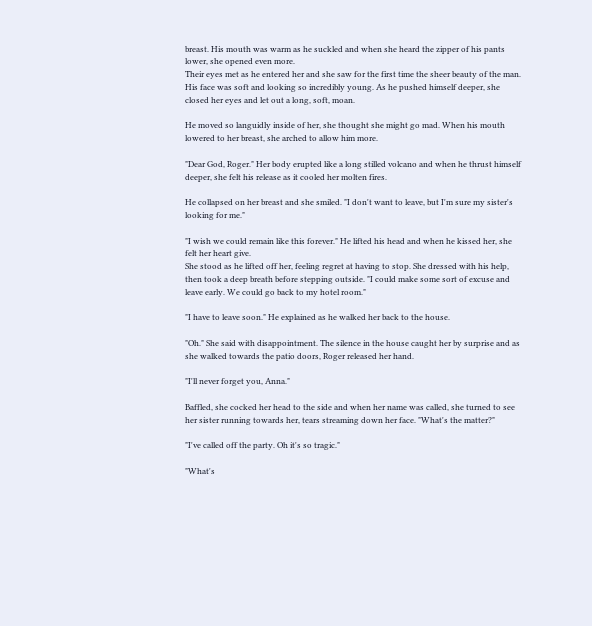breast. His mouth was warm as he suckled and when she heard the zipper of his pants lower, she opened even more.
Their eyes met as he entered her and she saw for the first time the sheer beauty of the man. His face was soft and looking so incredibly young. As he pushed himself deeper, she closed her eyes and let out a long, soft, moan.

He moved so languidly inside of her, she thought she might go mad. When his mouth lowered to her breast, she arched to allow him more.

"Dear God, Roger." Her body erupted like a long stilled volcano and when he thrust himself deeper, she felt his release as it cooled her molten fires.

He collapsed on her breast and she smiled. "I don't want to leave, but I'm sure my sister's looking for me."

"I wish we could remain like this forever." He lifted his head and when he kissed her, she felt her heart give.
She stood as he lifted off her, feeling regret at having to stop. She dressed with his help, then took a deep breath before stepping outside. "I could make some sort of excuse and leave early. We could go back to my hotel room."

"I have to leave soon." He explained as he walked her back to the house.

"Oh." She said with disappointment. The silence in the house caught her by surprise and as she walked towards the patio doors, Roger released her hand.

"I'll never forget you, Anna."

Baffled, she cocked her head to the side and when her name was called, she turned to see her sister running towards her, tears streaming down her face. "What's the matter?"

"I've called off the party. Oh it's so tragic."

"What's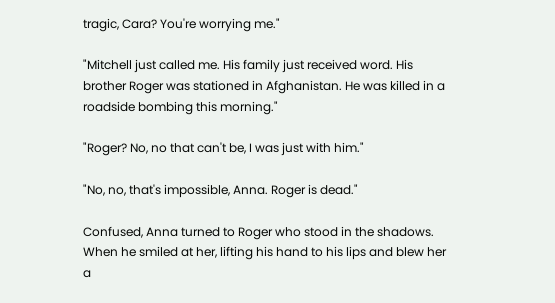tragic, Cara? You're worrying me."

"Mitchell just called me. His family just received word. His brother Roger was stationed in Afghanistan. He was killed in a roadside bombing this morning."

"Roger? No, no that can't be, I was just with him."

"No, no, that's impossible, Anna. Roger is dead."

Confused, Anna turned to Roger who stood in the shadows. When he smiled at her, lifting his hand to his lips and blew her a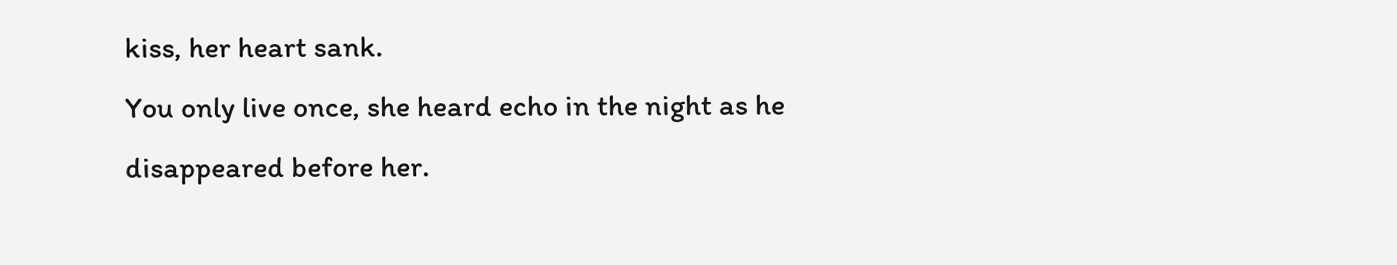kiss, her heart sank.
You only live once, she heard echo in the night as he disappeared before her.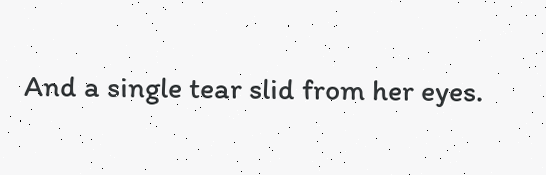And a single tear slid from her eyes.